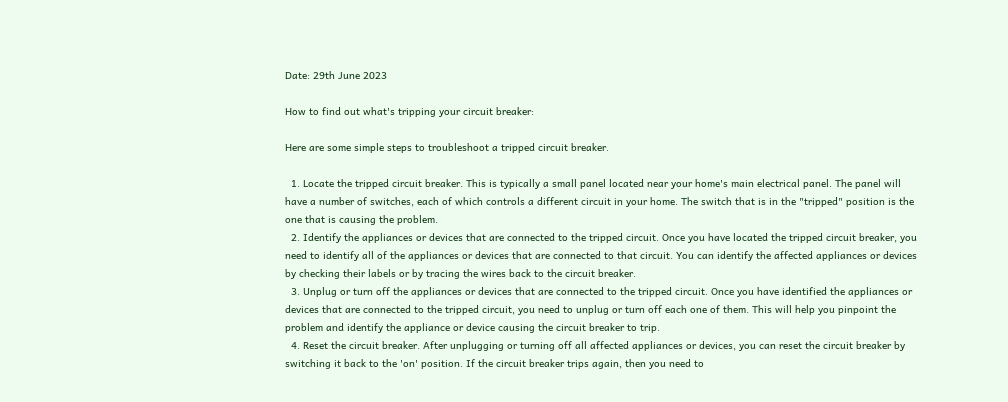Date: 29th June 2023

How to find out what's tripping your circuit breaker:

Here are some simple steps to troubleshoot a tripped circuit breaker.

  1. Locate the tripped circuit breaker. This is typically a small panel located near your home's main electrical panel. The panel will have a number of switches, each of which controls a different circuit in your home. The switch that is in the "tripped" position is the one that is causing the problem.
  2. Identify the appliances or devices that are connected to the tripped circuit. Once you have located the tripped circuit breaker, you need to identify all of the appliances or devices that are connected to that circuit. You can identify the affected appliances or devices by checking their labels or by tracing the wires back to the circuit breaker.
  3. Unplug or turn off the appliances or devices that are connected to the tripped circuit. Once you have identified the appliances or devices that are connected to the tripped circuit, you need to unplug or turn off each one of them. This will help you pinpoint the problem and identify the appliance or device causing the circuit breaker to trip.
  4. Reset the circuit breaker. After unplugging or turning off all affected appliances or devices, you can reset the circuit breaker by switching it back to the 'on' position. If the circuit breaker trips again, then you need to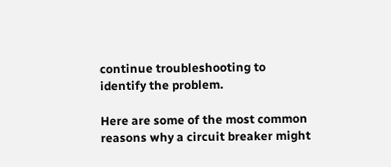continue troubleshooting to identify the problem.

Here are some of the most common reasons why a circuit breaker might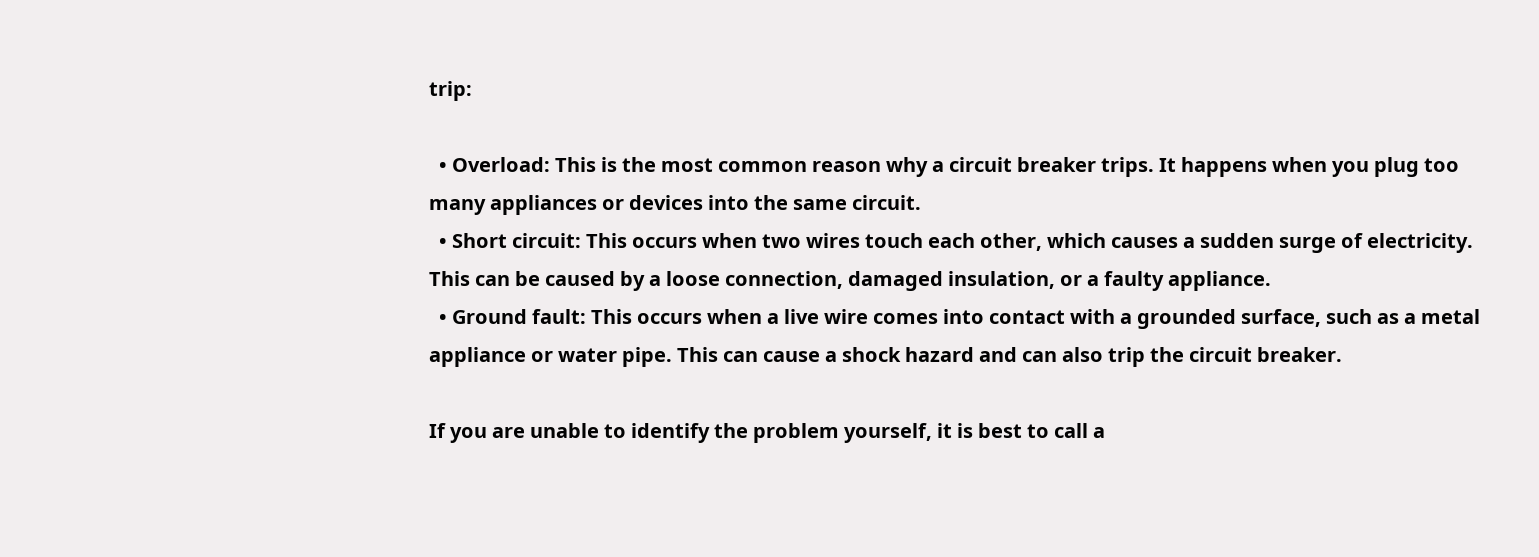trip:

  • Overload: This is the most common reason why a circuit breaker trips. It happens when you plug too many appliances or devices into the same circuit.
  • Short circuit: This occurs when two wires touch each other, which causes a sudden surge of electricity. This can be caused by a loose connection, damaged insulation, or a faulty appliance.
  • Ground fault: This occurs when a live wire comes into contact with a grounded surface, such as a metal appliance or water pipe. This can cause a shock hazard and can also trip the circuit breaker.

If you are unable to identify the problem yourself, it is best to call a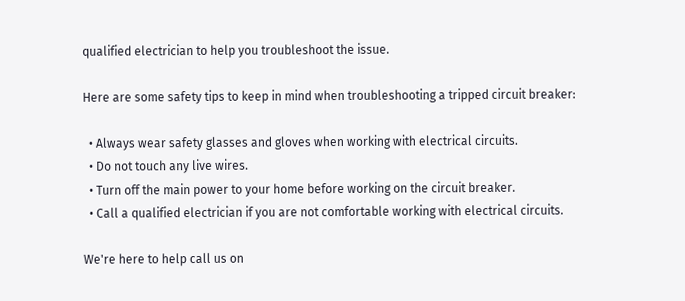qualified electrician to help you troubleshoot the issue.

Here are some safety tips to keep in mind when troubleshooting a tripped circuit breaker:

  • Always wear safety glasses and gloves when working with electrical circuits.
  • Do not touch any live wires.
  • Turn off the main power to your home before working on the circuit breaker.
  • Call a qualified electrician if you are not comfortable working with electrical circuits.

We're here to help call us on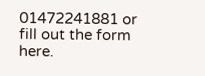01472241881 or fill out the form here.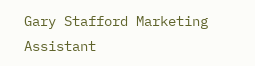Gary Stafford Marketing Assistant